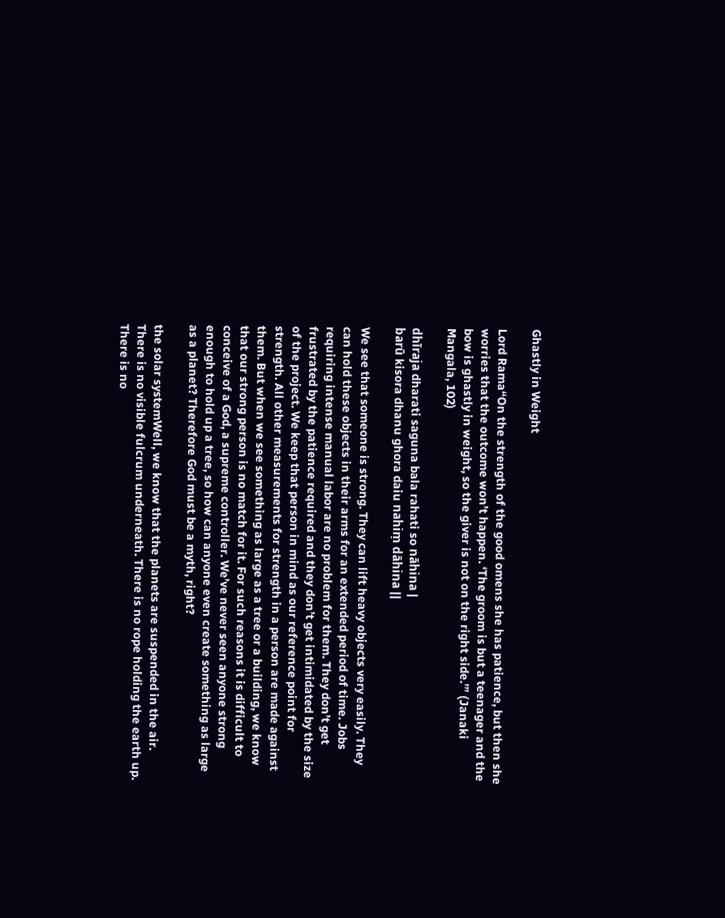Ghastly in Weight

Lord Rama“On the strength of the good omens she has patience, but then she worries that the outcome won’t happen. ‘The groom is but a teenager and the bow is ghastly in weight, so the giver is not on the right side.’” (Janaki Mangala, 102)

dhīraja dharati saguna bala rahati so nāhina |
barū kisora dhanu ghora daiu nahiṃ dāhina ||

We see that someone is strong. They can lift heavy objects very easily. They can hold these objects in their arms for an extended period of time. Jobs requiring intense manual labor are no problem for them. They don’t get frustrated by the patience required and they don’t get intimidated by the size of the project. We keep that person in mind as our reference point for strength. All other measurements for strength in a person are made against them. But when we see something as large as a tree or a building, we know that our strong person is no match for it. For such reasons it is difficult to conceive of a God, a supreme controller. We’ve never seen anyone strong enough to hold up a tree, so how can anyone even create something as large as a planet? Therefore God must be a myth, right?

the solar systemWell, we know that the planets are suspended in the air. There is no visible fulcrum underneath. There is no rope holding the earth up. There is no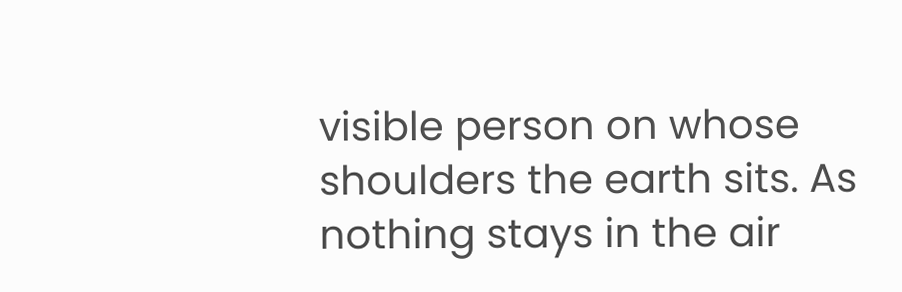visible person on whose shoulders the earth sits. As nothing stays in the air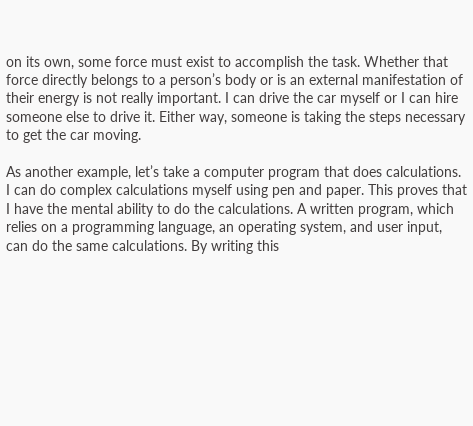on its own, some force must exist to accomplish the task. Whether that force directly belongs to a person’s body or is an external manifestation of their energy is not really important. I can drive the car myself or I can hire someone else to drive it. Either way, someone is taking the steps necessary to get the car moving.

As another example, let’s take a computer program that does calculations. I can do complex calculations myself using pen and paper. This proves that I have the mental ability to do the calculations. A written program, which relies on a programming language, an operating system, and user input, can do the same calculations. By writing this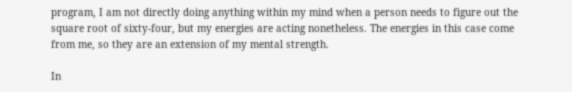program, I am not directly doing anything within my mind when a person needs to figure out the square root of sixty-four, but my energies are acting nonetheless. The energies in this case come from me, so they are an extension of my mental strength.

In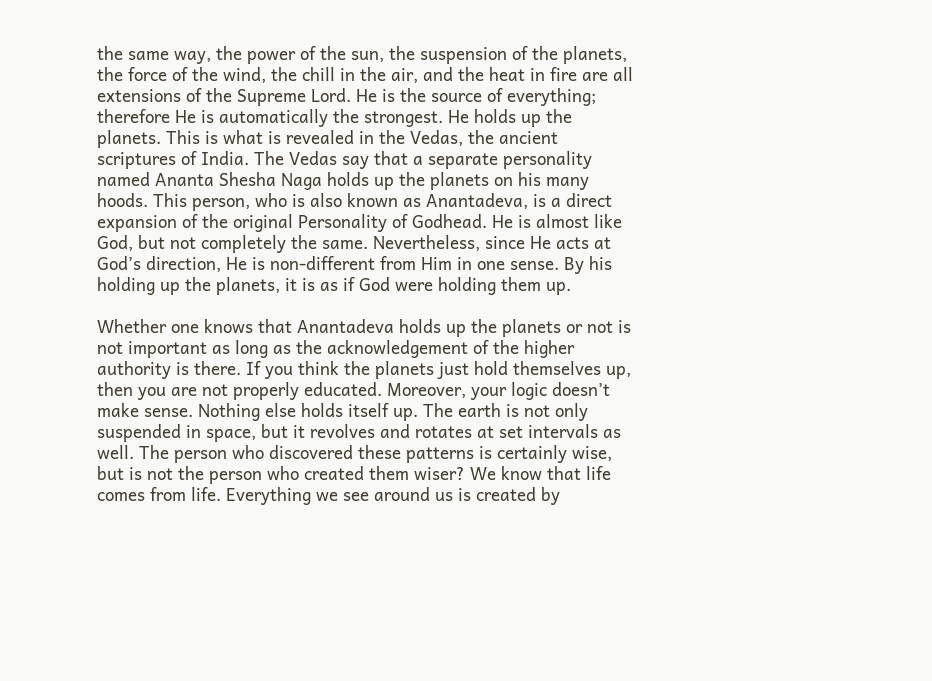the same way, the power of the sun, the suspension of the planets, the force of the wind, the chill in the air, and the heat in fire are all extensions of the Supreme Lord. He is the source of everything; therefore He is automatically the strongest. He holds up the planets. This is what is revealed in the Vedas, the ancient scriptures of India. The Vedas say that a separate personality named Ananta Shesha Naga holds up the planets on his many hoods. This person, who is also known as Anantadeva, is a direct expansion of the original Personality of Godhead. He is almost like God, but not completely the same. Nevertheless, since He acts at God’s direction, He is non-different from Him in one sense. By his holding up the planets, it is as if God were holding them up.

Whether one knows that Anantadeva holds up the planets or not is not important as long as the acknowledgement of the higher authority is there. If you think the planets just hold themselves up, then you are not properly educated. Moreover, your logic doesn’t make sense. Nothing else holds itself up. The earth is not only suspended in space, but it revolves and rotates at set intervals as well. The person who discovered these patterns is certainly wise, but is not the person who created them wiser? We know that life comes from life. Everything we see around us is created by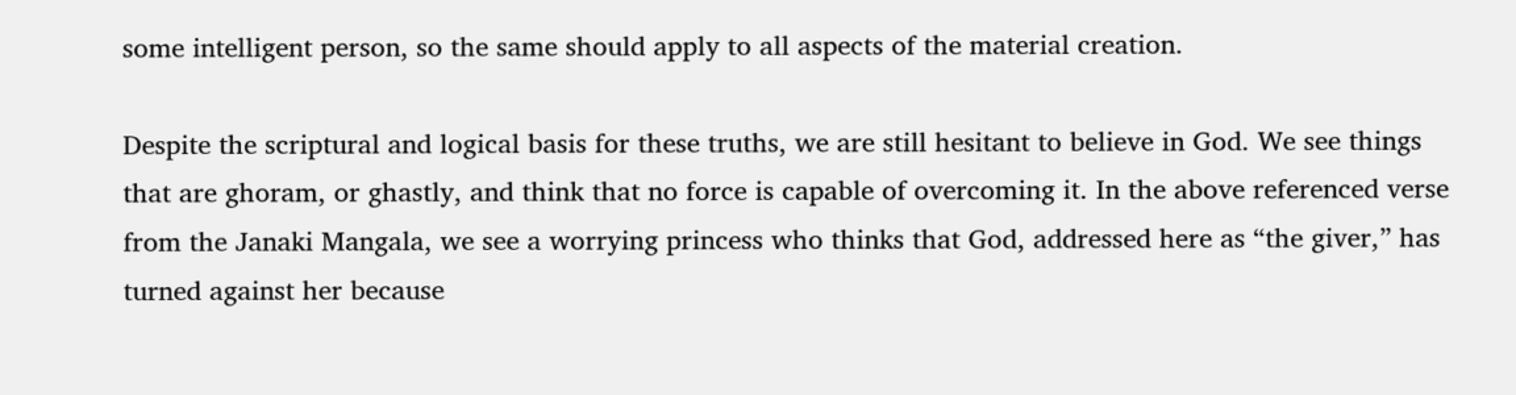some intelligent person, so the same should apply to all aspects of the material creation.

Despite the scriptural and logical basis for these truths, we are still hesitant to believe in God. We see things that are ghoram, or ghastly, and think that no force is capable of overcoming it. In the above referenced verse from the Janaki Mangala, we see a worrying princess who thinks that God, addressed here as “the giver,” has turned against her because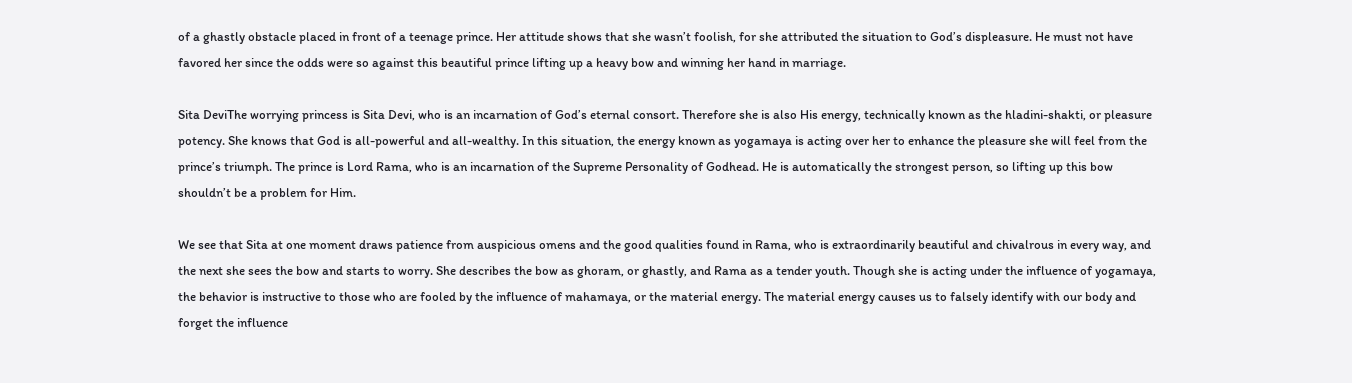of a ghastly obstacle placed in front of a teenage prince. Her attitude shows that she wasn’t foolish, for she attributed the situation to God’s displeasure. He must not have favored her since the odds were so against this beautiful prince lifting up a heavy bow and winning her hand in marriage.

Sita DeviThe worrying princess is Sita Devi, who is an incarnation of God’s eternal consort. Therefore she is also His energy, technically known as the hladini-shakti, or pleasure potency. She knows that God is all-powerful and all-wealthy. In this situation, the energy known as yogamaya is acting over her to enhance the pleasure she will feel from the prince’s triumph. The prince is Lord Rama, who is an incarnation of the Supreme Personality of Godhead. He is automatically the strongest person, so lifting up this bow shouldn’t be a problem for Him.

We see that Sita at one moment draws patience from auspicious omens and the good qualities found in Rama, who is extraordinarily beautiful and chivalrous in every way, and the next she sees the bow and starts to worry. She describes the bow as ghoram, or ghastly, and Rama as a tender youth. Though she is acting under the influence of yogamaya, the behavior is instructive to those who are fooled by the influence of mahamaya, or the material energy. The material energy causes us to falsely identify with our body and forget the influence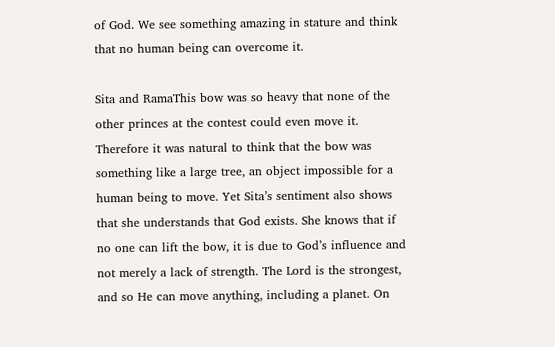of God. We see something amazing in stature and think that no human being can overcome it.

Sita and RamaThis bow was so heavy that none of the other princes at the contest could even move it. Therefore it was natural to think that the bow was something like a large tree, an object impossible for a human being to move. Yet Sita’s sentiment also shows that she understands that God exists. She knows that if no one can lift the bow, it is due to God’s influence and not merely a lack of strength. The Lord is the strongest, and so He can move anything, including a planet. On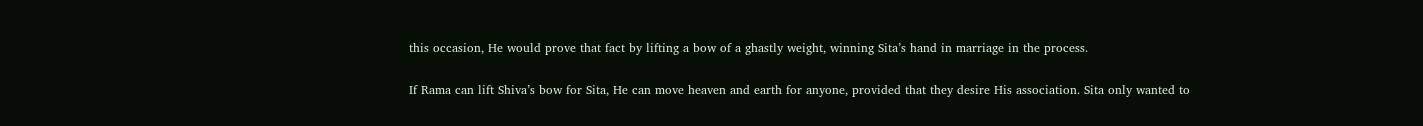this occasion, He would prove that fact by lifting a bow of a ghastly weight, winning Sita’s hand in marriage in the process.

If Rama can lift Shiva’s bow for Sita, He can move heaven and earth for anyone, provided that they desire His association. Sita only wanted to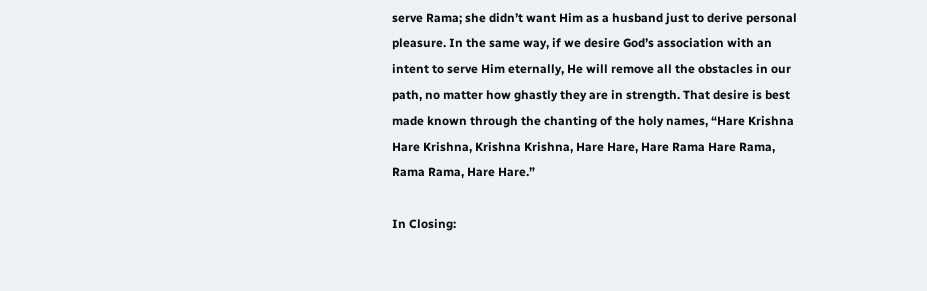serve Rama; she didn’t want Him as a husband just to derive personal pleasure. In the same way, if we desire God’s association with an intent to serve Him eternally, He will remove all the obstacles in our path, no matter how ghastly they are in strength. That desire is best made known through the chanting of the holy names, “Hare Krishna Hare Krishna, Krishna Krishna, Hare Hare, Hare Rama Hare Rama, Rama Rama, Hare Hare.”

In Closing: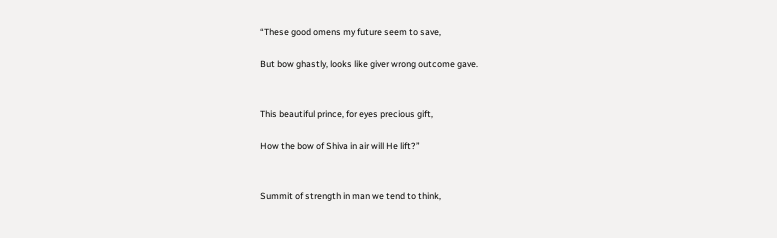“These good omens my future seem to save,

But bow ghastly, looks like giver wrong outcome gave.


This beautiful prince, for eyes precious gift,

How the bow of Shiva in air will He lift?”


Summit of strength in man we tend to think,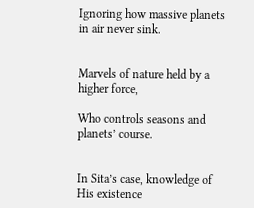Ignoring how massive planets in air never sink.


Marvels of nature held by a higher force,

Who controls seasons and planets’ course.


In Sita’s case, knowledge of His existence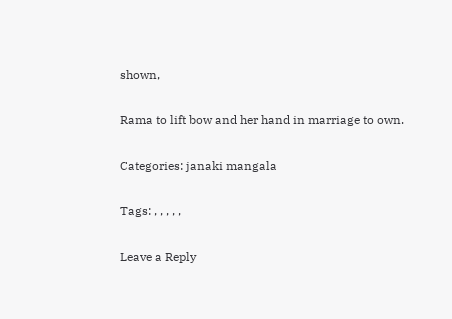shown,

Rama to lift bow and her hand in marriage to own.

Categories: janaki mangala

Tags: , , , , ,

Leave a Reply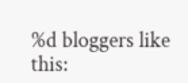%d bloggers like this: